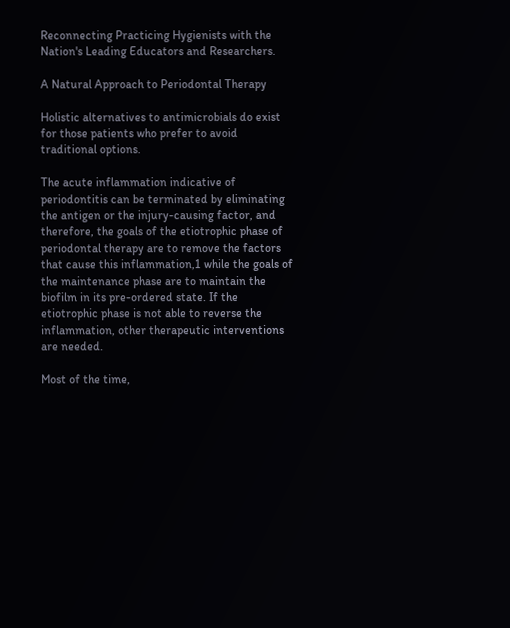Reconnecting Practicing Hygienists with the Nation's Leading Educators and Researchers.

A Natural Approach to Periodontal Therapy

Holistic alternatives to antimicrobials do exist for those patients who prefer to avoid traditional options.

The acute inflammation indicative of periodontitis can be terminated by eliminating the antigen or the injury-causing factor, and therefore, the goals of the etiotrophic phase of periodontal therapy are to remove the factors that cause this inflammation,1 while the goals of the maintenance phase are to maintain the biofilm in its pre-ordered state. If the etiotrophic phase is not able to reverse the inflammation, other therapeutic interventions are needed.

Most of the time,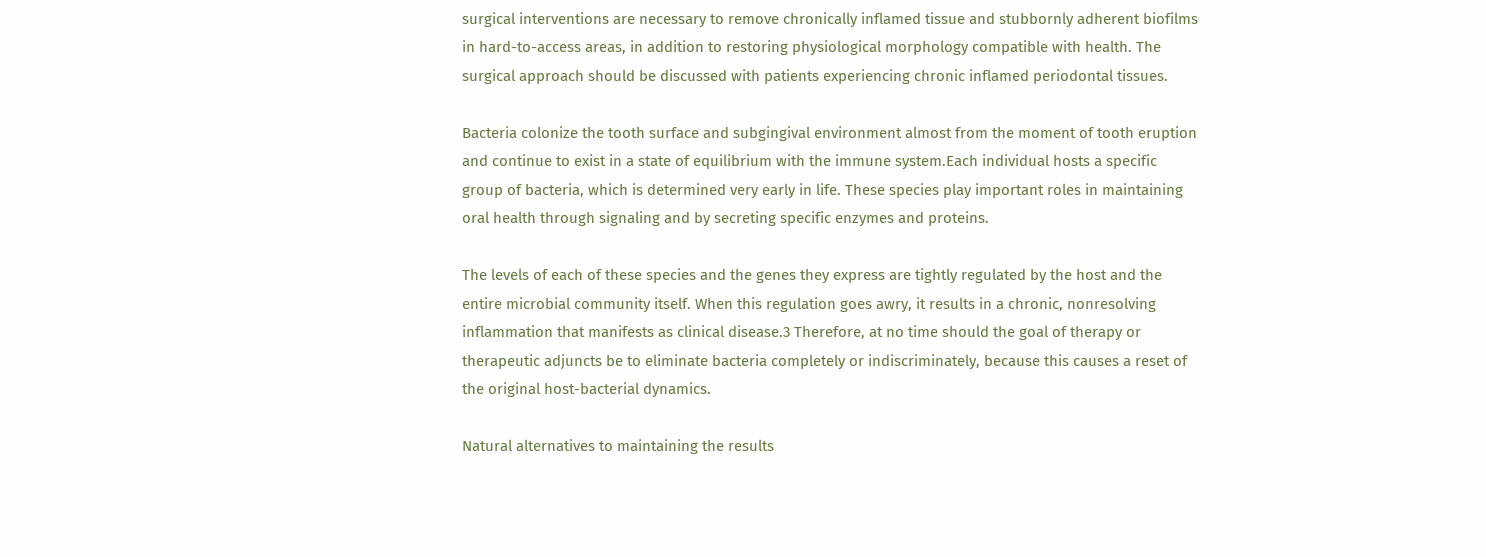surgical interventions are necessary to remove chronically inflamed tissue and stubbornly adherent biofilms in hard-to-access areas, in addition to restoring physiological morphology compatible with health. The surgical approach should be discussed with patients experiencing chronic inflamed periodontal tissues.

Bacteria colonize the tooth surface and subgingival environment almost from the moment of tooth eruption and continue to exist in a state of equilibrium with the immune system.Each individual hosts a specific group of bacteria, which is determined very early in life. These species play important roles in maintaining oral health through signaling and by secreting specific enzymes and proteins.

The levels of each of these species and the genes they express are tightly regulated by the host and the entire microbial community itself. When this regulation goes awry, it results in a chronic, nonresolving inflammation that manifests as clinical disease.3 Therefore, at no time should the goal of therapy or therapeutic adjuncts be to eliminate bacteria completely or indiscriminately, because this causes a reset of the original host-bacterial dynamics.

Natural alternatives to maintaining the results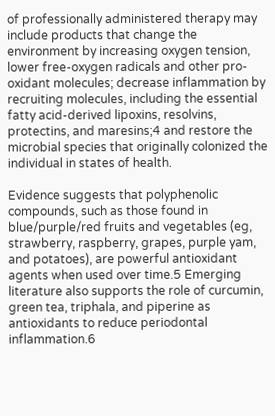of professionally administered therapy may include products that change the environment by increasing oxygen tension, lower free-oxygen radicals and other pro-oxidant molecules; decrease inflammation by recruiting molecules, including the essential fatty acid-derived lipoxins, resolvins, protectins, and maresins;4 and restore the microbial species that originally colonized the individual in states of health.

Evidence suggests that polyphenolic compounds, such as those found in blue/purple/red fruits and vegetables (eg, strawberry, raspberry, grapes, purple yam, and potatoes), are powerful antioxidant agents when used over time.5 Emerging literature also supports the role of curcumin, green tea, triphala, and piperine as antioxidants to reduce periodontal inflammation.6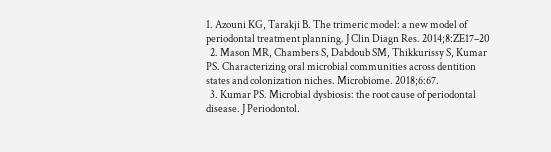1. Azouni KG, Tarakji B. The trimeric model: a new model of periodontal treatment planning. J Clin Diagn Res. 2014;8:ZE17–20
  2. Mason MR, Chambers S, Dabdoub SM, Thikkurissy S, Kumar PS. Characterizing oral microbial communities across dentition states and colonization niches. Microbiome. 2018;6:67.
  3. Kumar PS. Microbial dysbiosis: the root cause of periodontal disease. J Periodontol.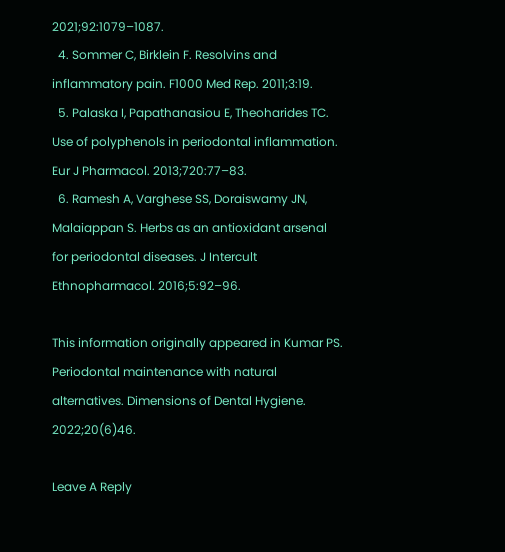2021;92:1079–1087.
  4. Sommer C, Birklein F. Resolvins and inflammatory pain. F1000 Med Rep. 2011;3:19.
  5. Palaska I, Papathanasiou E, Theoharides TC. Use of polyphenols in periodontal inflammation. Eur J Pharmacol. 2013;720:77–83.
  6. Ramesh A, Varghese SS, Doraiswamy JN, Malaiappan S. Herbs as an antioxidant arsenal for periodontal diseases. J Intercult Ethnopharmacol. 2016;5:92–96.

This information originally appeared in Kumar PS. Periodontal maintenance with natural alternatives. Dimensions of Dental Hygiene. 2022;20(6)46.

Leave A Reply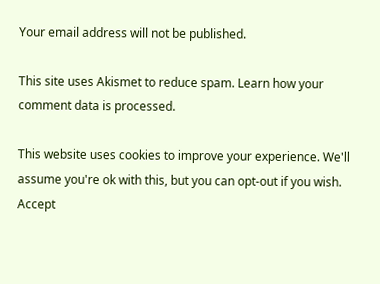Your email address will not be published.

This site uses Akismet to reduce spam. Learn how your comment data is processed.

This website uses cookies to improve your experience. We'll assume you're ok with this, but you can opt-out if you wish. Accept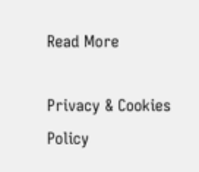Read More

Privacy & Cookies Policy